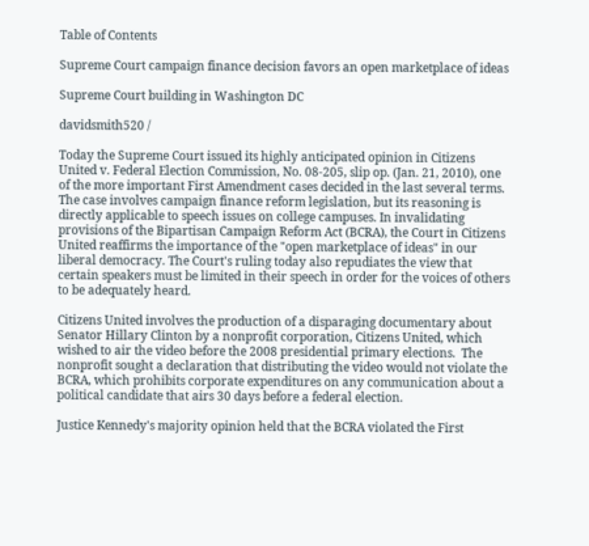Table of Contents

Supreme Court campaign finance decision favors an open marketplace of ideas

Supreme Court building in Washington DC

davidsmith520 /

Today the Supreme Court issued its highly anticipated opinion in Citizens United v. Federal Election Commission, No. 08-205, slip op. (Jan. 21, 2010), one of the more important First Amendment cases decided in the last several terms. The case involves campaign finance reform legislation, but its reasoning is directly applicable to speech issues on college campuses. In invalidating provisions of the Bipartisan Campaign Reform Act (BCRA), the Court in Citizens United reaffirms the importance of the "open marketplace of ideas" in our liberal democracy. The Court's ruling today also repudiates the view that certain speakers must be limited in their speech in order for the voices of others to be adequately heard.

Citizens United involves the production of a disparaging documentary about Senator Hillary Clinton by a nonprofit corporation, Citizens United, which wished to air the video before the 2008 presidential primary elections.  The nonprofit sought a declaration that distributing the video would not violate the BCRA, which prohibits corporate expenditures on any communication about a political candidate that airs 30 days before a federal election.

Justice Kennedy's majority opinion held that the BCRA violated the First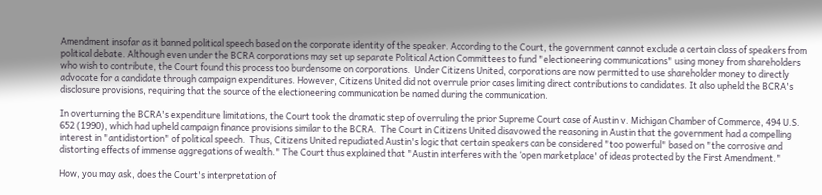Amendment insofar as it banned political speech based on the corporate identity of the speaker. According to the Court, the government cannot exclude a certain class of speakers from political debate. Although even under the BCRA corporations may set up separate Political Action Committees to fund "electioneering communications" using money from shareholders who wish to contribute, the Court found this process too burdensome on corporations.  Under Citizens United, corporations are now permitted to use shareholder money to directly advocate for a candidate through campaign expenditures. However, Citizens United did not overrule prior cases limiting direct contributions to candidates. It also upheld the BCRA's disclosure provisions, requiring that the source of the electioneering communication be named during the communication.

In overturning the BCRA's expenditure limitations, the Court took the dramatic step of overruling the prior Supreme Court case of Austin v. Michigan Chamber of Commerce, 494 U.S. 652 (1990), which had upheld campaign finance provisions similar to the BCRA.  The Court in Citizens United disavowed the reasoning in Austin that the government had a compelling interest in "antidistortion" of political speech.  Thus, Citizens United repudiated Austin's logic that certain speakers can be considered "too powerful" based on "the corrosive and distorting effects of immense aggregations of wealth." The Court thus explained that "Austin interferes with the ‘open marketplace' of ideas protected by the First Amendment."

How, you may ask, does the Court's interpretation of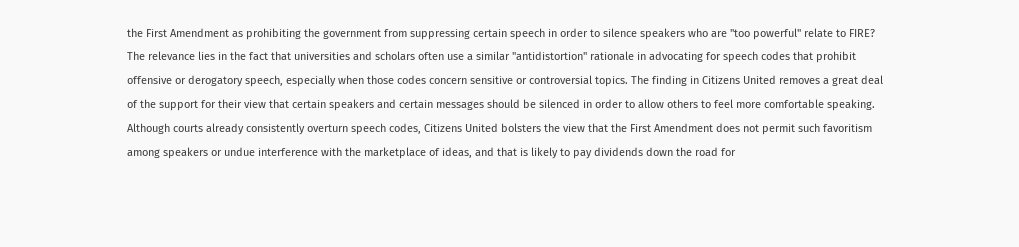the First Amendment as prohibiting the government from suppressing certain speech in order to silence speakers who are "too powerful" relate to FIRE? The relevance lies in the fact that universities and scholars often use a similar "antidistortion" rationale in advocating for speech codes that prohibit offensive or derogatory speech, especially when those codes concern sensitive or controversial topics. The finding in Citizens United removes a great deal of the support for their view that certain speakers and certain messages should be silenced in order to allow others to feel more comfortable speaking. Although courts already consistently overturn speech codes, Citizens United bolsters the view that the First Amendment does not permit such favoritism among speakers or undue interference with the marketplace of ideas, and that is likely to pay dividends down the road for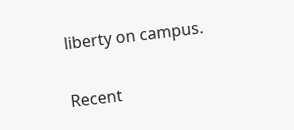liberty on campus.

Recent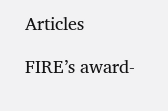Articles

FIRE’s award-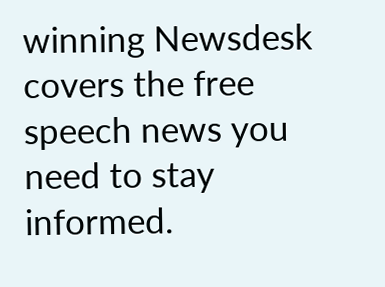winning Newsdesk covers the free speech news you need to stay informed.